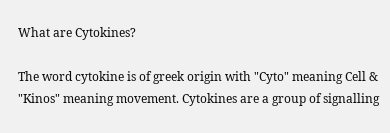What are Cytokines?

The word cytokine is of greek origin with "Cyto" meaning Cell & "Kinos" meaning movement. Cytokines are a group of signalling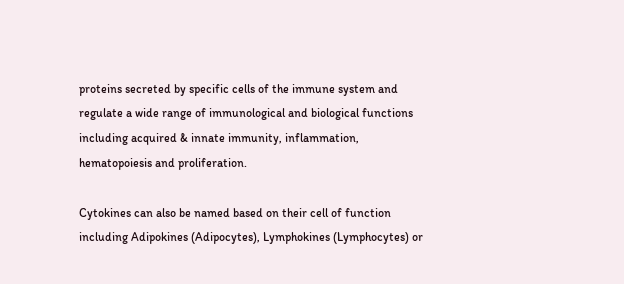proteins secreted by specific cells of the immune system and regulate a wide range of immunological and biological functions including acquired & innate immunity, inflammation, hematopoiesis and proliferation.

Cytokines can also be named based on their cell of function including Adipokines (Adipocytes), Lymphokines (Lymphocytes) or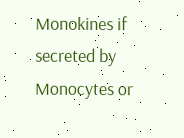Monokines if secreted by Monocytes or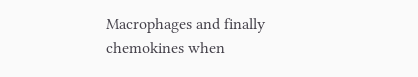Macrophages and finally chemokines when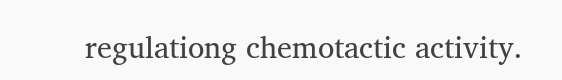regulationg chemotactic activity.